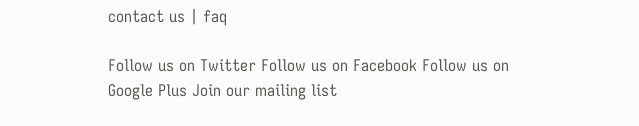contact us | faq

Follow us on Twitter Follow us on Facebook Follow us on Google Plus Join our mailing list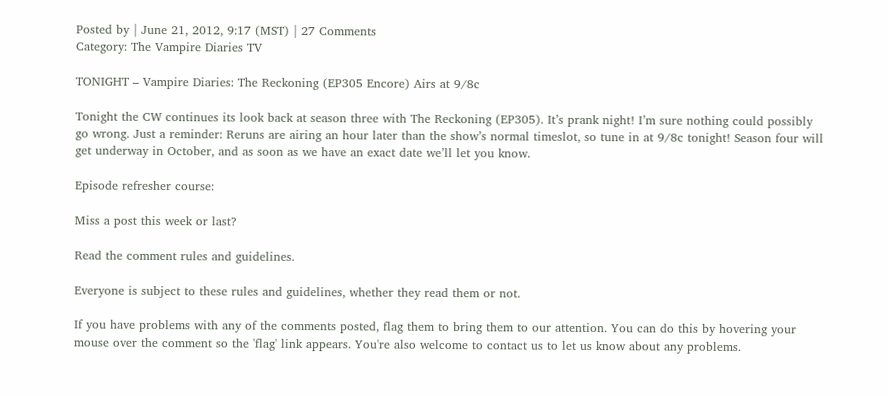Posted by | June 21, 2012, 9:17 (MST) | 27 Comments
Category: The Vampire Diaries TV

TONIGHT – Vampire Diaries: The Reckoning (EP305 Encore) Airs at 9/8c

Tonight the CW continues its look back at season three with The Reckoning (EP305). It’s prank night! I’m sure nothing could possibly go wrong. Just a reminder: Reruns are airing an hour later than the show’s normal timeslot, so tune in at 9/8c tonight! Season four will get underway in October, and as soon as we have an exact date we’ll let you know.

Episode refresher course:

Miss a post this week or last?

Read the comment rules and guidelines.

Everyone is subject to these rules and guidelines, whether they read them or not.

If you have problems with any of the comments posted, flag them to bring them to our attention. You can do this by hovering your mouse over the comment so the 'flag' link appears. You're also welcome to contact us to let us know about any problems.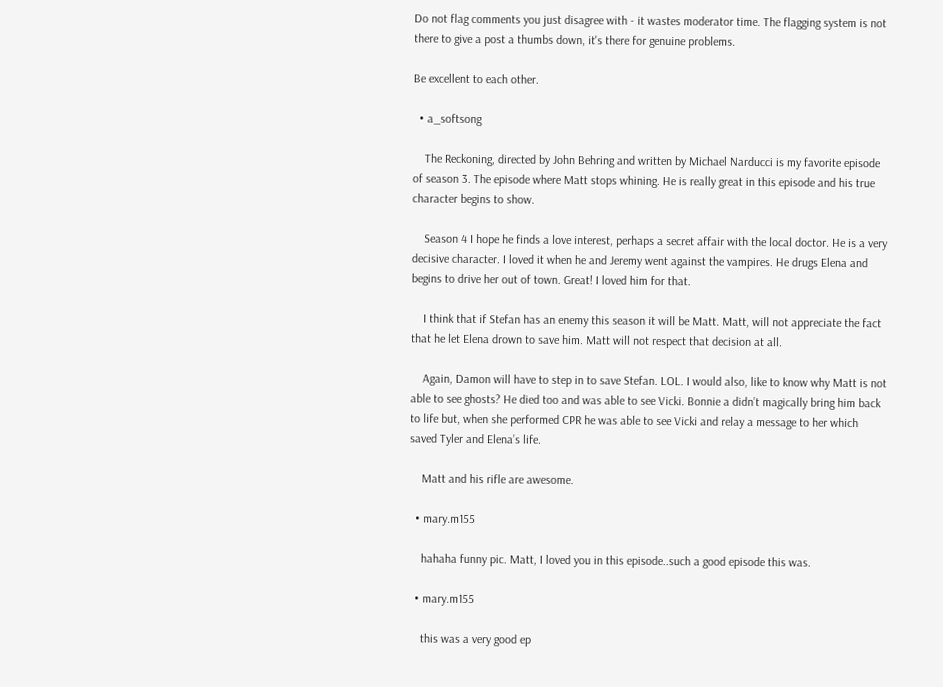Do not flag comments you just disagree with - it wastes moderator time. The flagging system is not there to give a post a thumbs down, it's there for genuine problems.

Be excellent to each other.

  • a_softsong

    The Reckoning, directed by John Behring and written by Michael Narducci is my favorite episode of season 3. The episode where Matt stops whining. He is really great in this episode and his true character begins to show.

    Season 4 I hope he finds a love interest, perhaps a secret affair with the local doctor. He is a very decisive character. I loved it when he and Jeremy went against the vampires. He drugs Elena and begins to drive her out of town. Great! I loved him for that.

    I think that if Stefan has an enemy this season it will be Matt. Matt, will not appreciate the fact that he let Elena drown to save him. Matt will not respect that decision at all.

    Again, Damon will have to step in to save Stefan. LOL. I would also, like to know why Matt is not able to see ghosts? He died too and was able to see Vicki. Bonnie a didn’t magically bring him back to life but, when she performed CPR he was able to see Vicki and relay a message to her which saved Tyler and Elena’s life.

    Matt and his rifle are awesome.

  • mary.m155

    hahaha funny pic. Matt, I loved you in this episode..such a good episode this was.

  • mary.m155

    this was a very good ep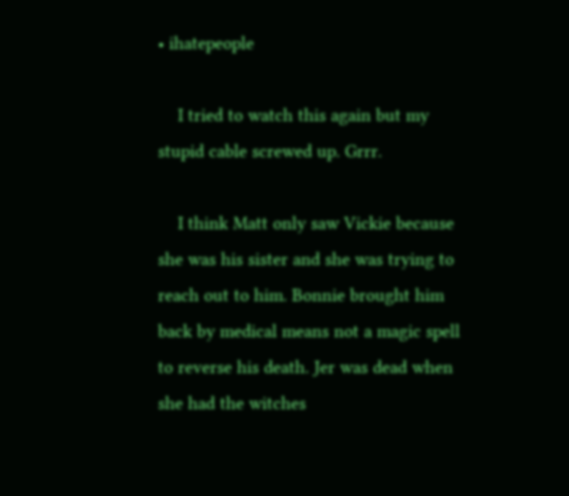• ihatepeople

    I tried to watch this again but my stupid cable screwed up. Grrr.

    I think Matt only saw Vickie because she was his sister and she was trying to reach out to him. Bonnie brought him back by medical means not a magic spell to reverse his death. Jer was dead when she had the witches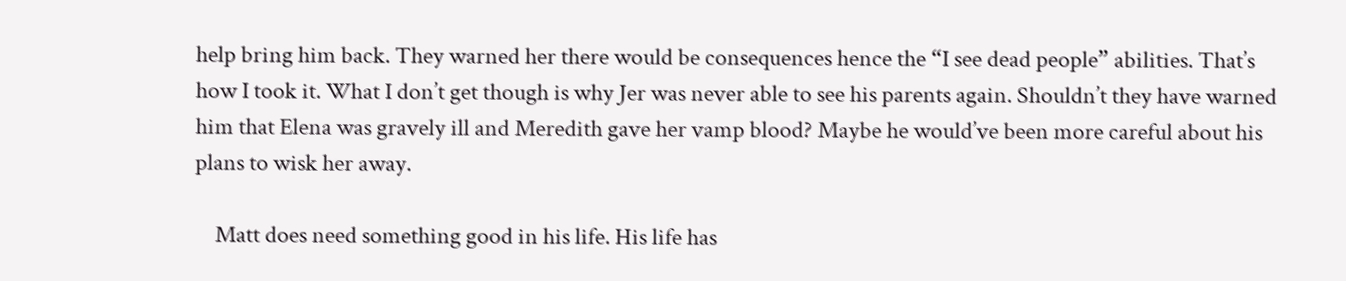help bring him back. They warned her there would be consequences hence the “I see dead people” abilities. That’s how I took it. What I don’t get though is why Jer was never able to see his parents again. Shouldn’t they have warned him that Elena was gravely ill and Meredith gave her vamp blood? Maybe he would’ve been more careful about his plans to wisk her away.

    Matt does need something good in his life. His life has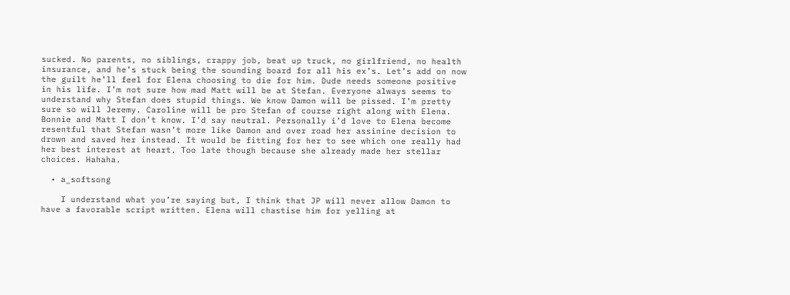sucked. No parents, no siblings, crappy job, beat up truck, no girlfriend, no health insurance, and he’s stuck being the sounding board for all his ex’s. Let’s add on now the guilt he’ll feel for Elena choosing to die for him. Dude needs someone positive in his life. I’m not sure how mad Matt will be at Stefan. Everyone always seems to understand why Stefan does stupid things. We know Damon will be pissed. I’m pretty sure so will Jeremy. Caroline will be pro Stefan of course right along with Elena. Bonnie and Matt I don’t know. I’d say neutral. Personally i’d love to Elena become resentful that Stefan wasn’t more like Damon and over road her assinine decision to drown and saved her instead. It would be fitting for her to see which one really had her best interest at heart. Too late though because she already made her stellar choices. Hahaha.

  • a_softsong

    I understand what you’re saying but, I think that JP will never allow Damon to have a favorable script written. Elena will chastise him for yelling at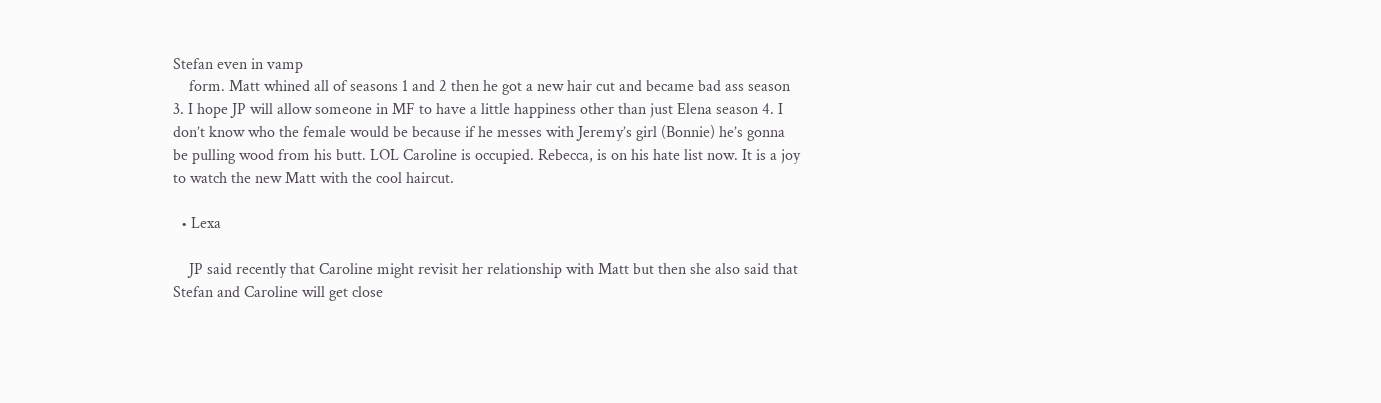Stefan even in vamp
    form. Matt whined all of seasons 1 and 2 then he got a new hair cut and became bad ass season 3. I hope JP will allow someone in MF to have a little happiness other than just Elena season 4. I don’t know who the female would be because if he messes with Jeremy’s girl (Bonnie) he’s gonna be pulling wood from his butt. LOL Caroline is occupied. Rebecca, is on his hate list now. It is a joy to watch the new Matt with the cool haircut.

  • Lexa

    JP said recently that Caroline might revisit her relationship with Matt but then she also said that Stefan and Caroline will get close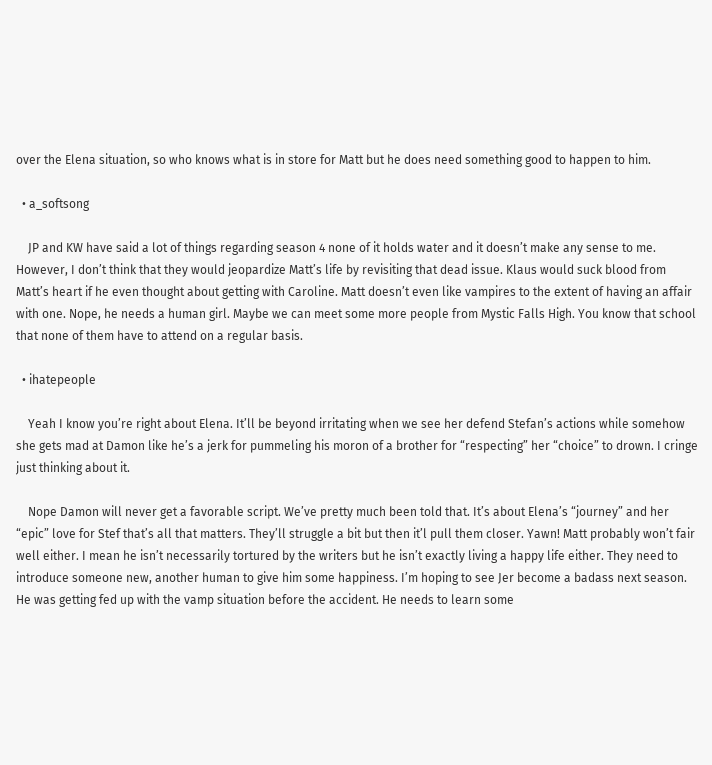over the Elena situation, so who knows what is in store for Matt but he does need something good to happen to him.

  • a_softsong

    JP and KW have said a lot of things regarding season 4 none of it holds water and it doesn’t make any sense to me. However, I don’t think that they would jeopardize Matt’s life by revisiting that dead issue. Klaus would suck blood from Matt’s heart if he even thought about getting with Caroline. Matt doesn’t even like vampires to the extent of having an affair with one. Nope, he needs a human girl. Maybe we can meet some more people from Mystic Falls High. You know that school that none of them have to attend on a regular basis.

  • ihatepeople

    Yeah I know you’re right about Elena. It’ll be beyond irritating when we see her defend Stefan’s actions while somehow she gets mad at Damon like he’s a jerk for pummeling his moron of a brother for “respecting” her “choice” to drown. I cringe just thinking about it.

    Nope Damon will never get a favorable script. We’ve pretty much been told that. It’s about Elena’s “journey” and her “epic” love for Stef that’s all that matters. They’ll struggle a bit but then it’l pull them closer. Yawn! Matt probably won’t fair well either. I mean he isn’t necessarily tortured by the writers but he isn’t exactly living a happy life either. They need to introduce someone new, another human to give him some happiness. I’m hoping to see Jer become a badass next season. He was getting fed up with the vamp situation before the accident. He needs to learn some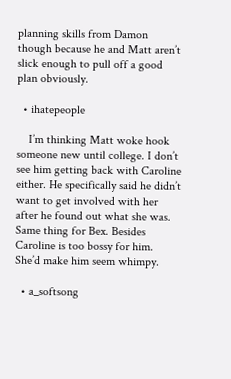planning skills from Damon though because he and Matt aren’t slick enough to pull off a good plan obviously.

  • ihatepeople

    I’m thinking Matt woke hook someone new until college. I don’t see him getting back with Caroline either. He specifically said he didn’t want to get involved with her after he found out what she was. Same thing for Bex. Besides Caroline is too bossy for him. She’d make him seem whimpy.

  • a_softsong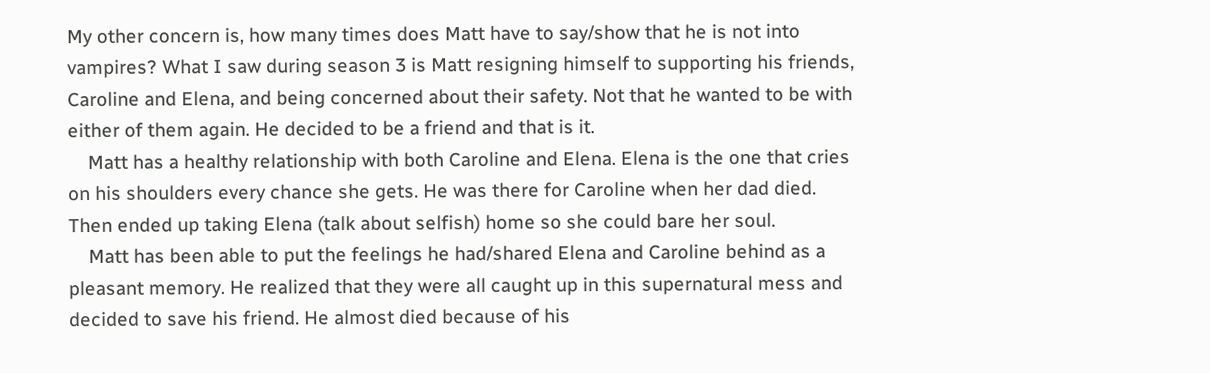My other concern is, how many times does Matt have to say/show that he is not into vampires? What I saw during season 3 is Matt resigning himself to supporting his friends, Caroline and Elena, and being concerned about their safety. Not that he wanted to be with either of them again. He decided to be a friend and that is it.
    Matt has a healthy relationship with both Caroline and Elena. Elena is the one that cries on his shoulders every chance she gets. He was there for Caroline when her dad died. Then ended up taking Elena (talk about selfish) home so she could bare her soul.
    Matt has been able to put the feelings he had/shared Elena and Caroline behind as a pleasant memory. He realized that they were all caught up in this supernatural mess and decided to save his friend. He almost died because of his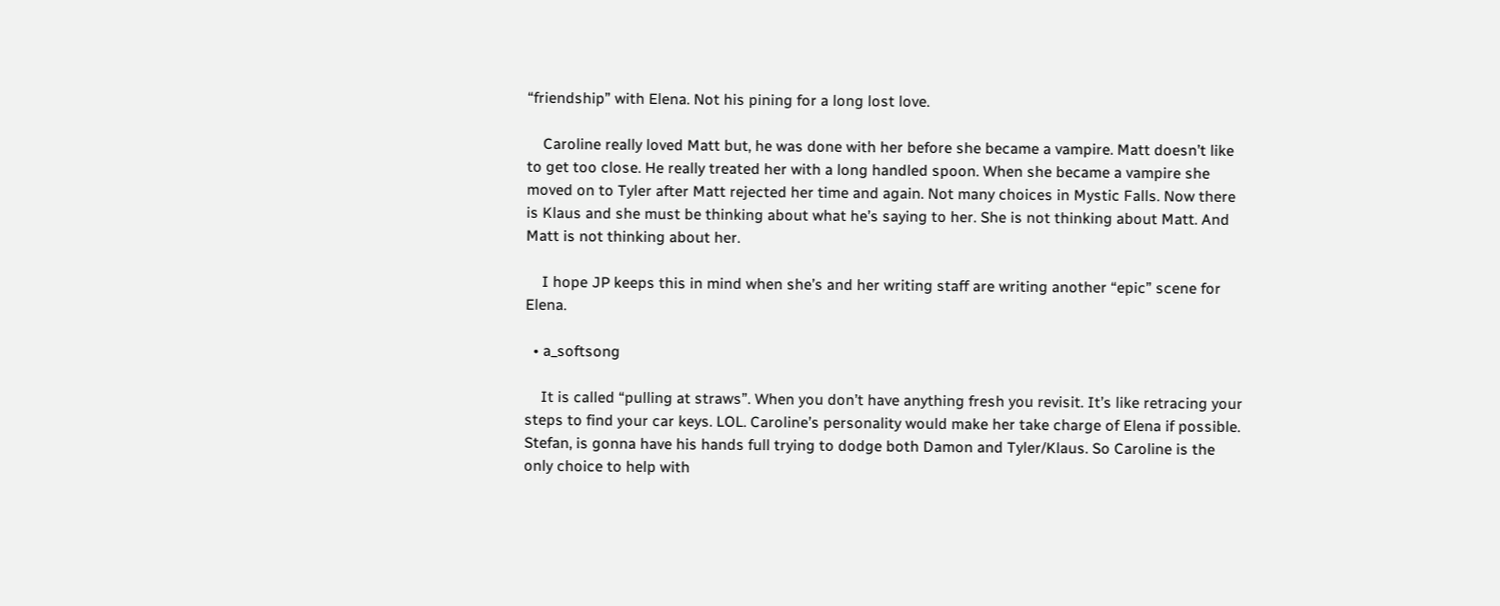“friendship” with Elena. Not his pining for a long lost love.

    Caroline really loved Matt but, he was done with her before she became a vampire. Matt doesn’t like to get too close. He really treated her with a long handled spoon. When she became a vampire she moved on to Tyler after Matt rejected her time and again. Not many choices in Mystic Falls. Now there is Klaus and she must be thinking about what he’s saying to her. She is not thinking about Matt. And Matt is not thinking about her.

    I hope JP keeps this in mind when she’s and her writing staff are writing another “epic” scene for Elena.

  • a_softsong

    It is called “pulling at straws”. When you don’t have anything fresh you revisit. It’s like retracing your steps to find your car keys. LOL. Caroline’s personality would make her take charge of Elena if possible. Stefan, is gonna have his hands full trying to dodge both Damon and Tyler/Klaus. So Caroline is the only choice to help with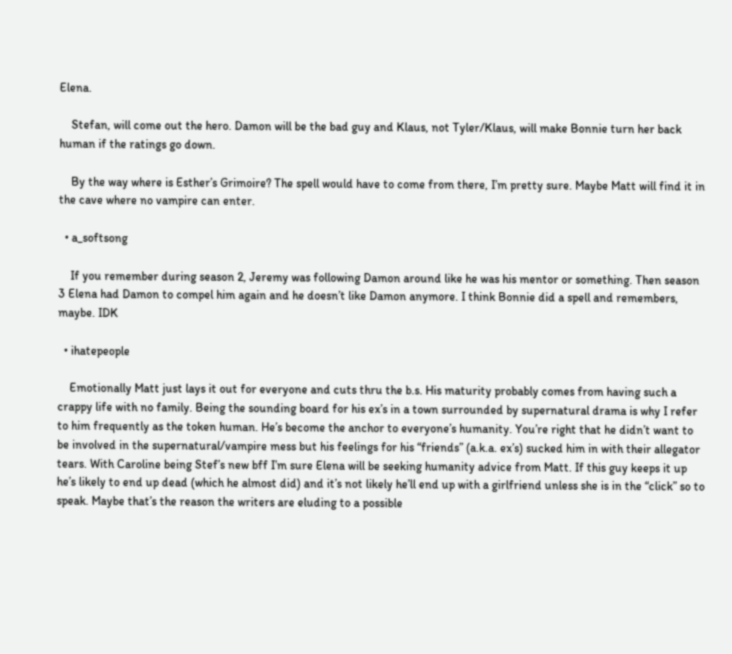Elena.

    Stefan, will come out the hero. Damon will be the bad guy and Klaus, not Tyler/Klaus, will make Bonnie turn her back human if the ratings go down.

    By the way where is Esther’s Grimoire? The spell would have to come from there, I’m pretty sure. Maybe Matt will find it in the cave where no vampire can enter.

  • a_softsong

    If you remember during season 2, Jeremy was following Damon around like he was his mentor or something. Then season 3 Elena had Damon to compel him again and he doesn’t like Damon anymore. I think Bonnie did a spell and remembers, maybe. IDK

  • ihatepeople

    Emotionally Matt just lays it out for everyone and cuts thru the b.s. His maturity probably comes from having such a crappy life with no family. Being the sounding board for his ex’s in a town surrounded by supernatural drama is why I refer to him frequently as the token human. He’s become the anchor to everyone’s humanity. You’re right that he didn’t want to be involved in the supernatural/vampire mess but his feelings for his “friends” (a.k.a. ex’s) sucked him in with their allegator tears. With Caroline being Stef’s new bff I’m sure Elena will be seeking humanity advice from Matt. If this guy keeps it up he’s likely to end up dead (which he almost did) and it’s not likely he’ll end up with a girlfriend unless she is in the “click” so to speak. Maybe that’s the reason the writers are eluding to a possible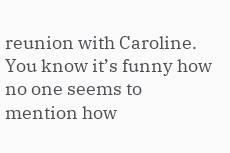reunion with Caroline. You know it’s funny how no one seems to mention how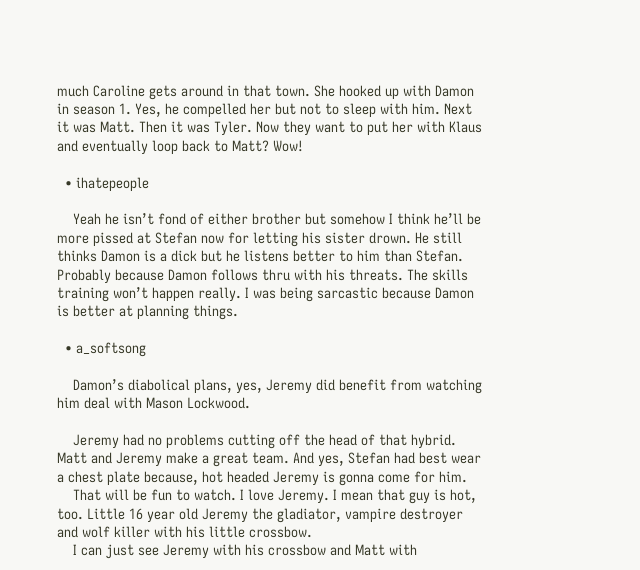much Caroline gets around in that town. She hooked up with Damon in season 1. Yes, he compelled her but not to sleep with him. Next it was Matt. Then it was Tyler. Now they want to put her with Klaus and eventually loop back to Matt? Wow!

  • ihatepeople

    Yeah he isn’t fond of either brother but somehow I think he’ll be more pissed at Stefan now for letting his sister drown. He still thinks Damon is a dick but he listens better to him than Stefan. Probably because Damon follows thru with his threats. The skills training won’t happen really. I was being sarcastic because Damon is better at planning things.

  • a_softsong

    Damon’s diabolical plans, yes, Jeremy did benefit from watching him deal with Mason Lockwood.

    Jeremy had no problems cutting off the head of that hybrid. Matt and Jeremy make a great team. And yes, Stefan had best wear a chest plate because, hot headed Jeremy is gonna come for him.
    That will be fun to watch. I love Jeremy. I mean that guy is hot, too. Little 16 year old Jeremy the gladiator, vampire destroyer and wolf killer with his little crossbow.
    I can just see Jeremy with his crossbow and Matt with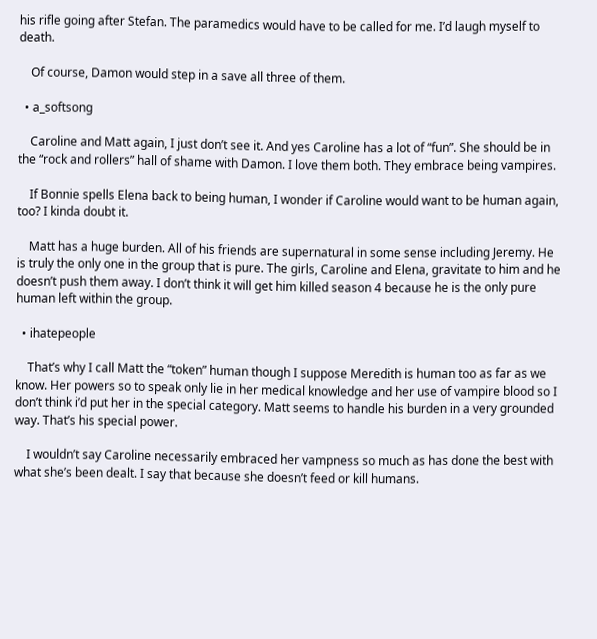his rifle going after Stefan. The paramedics would have to be called for me. I’d laugh myself to death.

    Of course, Damon would step in a save all three of them.

  • a_softsong

    Caroline and Matt again, I just don’t see it. And yes Caroline has a lot of “fun”. She should be in the “rock and rollers” hall of shame with Damon. I love them both. They embrace being vampires.

    If Bonnie spells Elena back to being human, I wonder if Caroline would want to be human again, too? I kinda doubt it.

    Matt has a huge burden. All of his friends are supernatural in some sense including Jeremy. He is truly the only one in the group that is pure. The girls, Caroline and Elena, gravitate to him and he doesn’t push them away. I don’t think it will get him killed season 4 because he is the only pure human left within the group.

  • ihatepeople

    That’s why I call Matt the “token” human though I suppose Meredith is human too as far as we know. Her powers so to speak only lie in her medical knowledge and her use of vampire blood so I don’t think i’d put her in the special category. Matt seems to handle his burden in a very grounded way. That’s his special power.

    I wouldn’t say Caroline necessarily embraced her vampness so much as has done the best with what she’s been dealt. I say that because she doesn’t feed or kill humans.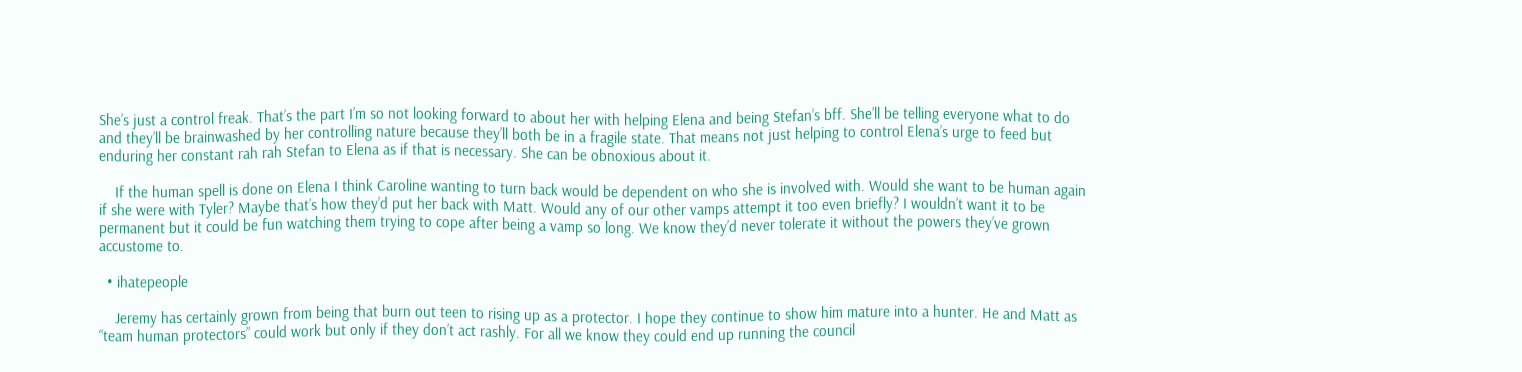She’s just a control freak. That’s the part I’m so not looking forward to about her with helping Elena and being Stefan’s bff. She’ll be telling everyone what to do and they’ll be brainwashed by her controlling nature because they’ll both be in a fragile state. That means not just helping to control Elena’s urge to feed but enduring her constant rah rah Stefan to Elena as if that is necessary. She can be obnoxious about it.

    If the human spell is done on Elena I think Caroline wanting to turn back would be dependent on who she is involved with. Would she want to be human again if she were with Tyler? Maybe that’s how they’d put her back with Matt. Would any of our other vamps attempt it too even briefly? I wouldn’t want it to be permanent but it could be fun watching them trying to cope after being a vamp so long. We know they’d never tolerate it without the powers they’ve grown accustome to.

  • ihatepeople

    Jeremy has certainly grown from being that burn out teen to rising up as a protector. I hope they continue to show him mature into a hunter. He and Matt as “team human protectors” could work but only if they don’t act rashly. For all we know they could end up running the council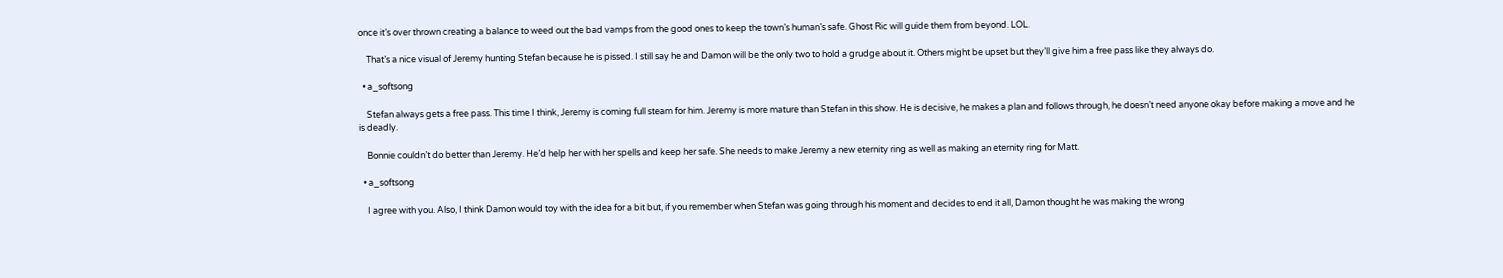once it’s over thrown creating a balance to weed out the bad vamps from the good ones to keep the town’s human’s safe. Ghost Ric will guide them from beyond. LOL.

    That’s a nice visual of Jeremy hunting Stefan because he is pissed. I still say he and Damon will be the only two to hold a grudge about it. Others might be upset but they’ll give him a free pass like they always do.

  • a_softsong

    Stefan always gets a free pass. This time I think, Jeremy is coming full steam for him. Jeremy is more mature than Stefan in this show. He is decisive, he makes a plan and follows through, he doesn’t need anyone okay before making a move and he is deadly.

    Bonnie couldn’t do better than Jeremy. He’d help her with her spells and keep her safe. She needs to make Jeremy a new eternity ring as well as making an eternity ring for Matt.

  • a_softsong

    I agree with you. Also, I think Damon would toy with the idea for a bit but, if you remember when Stefan was going through his moment and decides to end it all, Damon thought he was making the wrong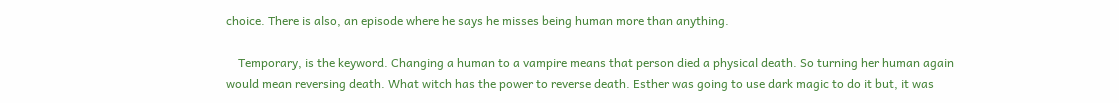choice. There is also, an episode where he says he misses being human more than anything.

    Temporary, is the keyword. Changing a human to a vampire means that person died a physical death. So turning her human again would mean reversing death. What witch has the power to reverse death. Esther was going to use dark magic to do it but, it was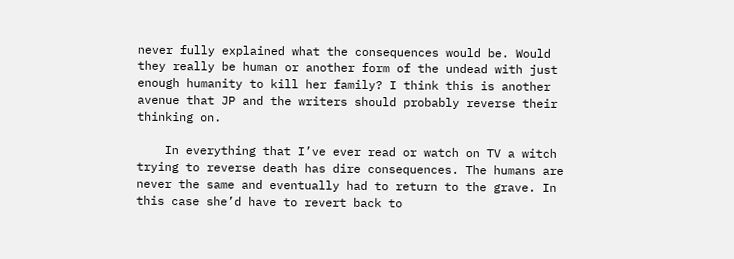never fully explained what the consequences would be. Would they really be human or another form of the undead with just enough humanity to kill her family? I think this is another avenue that JP and the writers should probably reverse their thinking on.

    In everything that I’ve ever read or watch on TV a witch trying to reverse death has dire consequences. The humans are never the same and eventually had to return to the grave. In this case she’d have to revert back to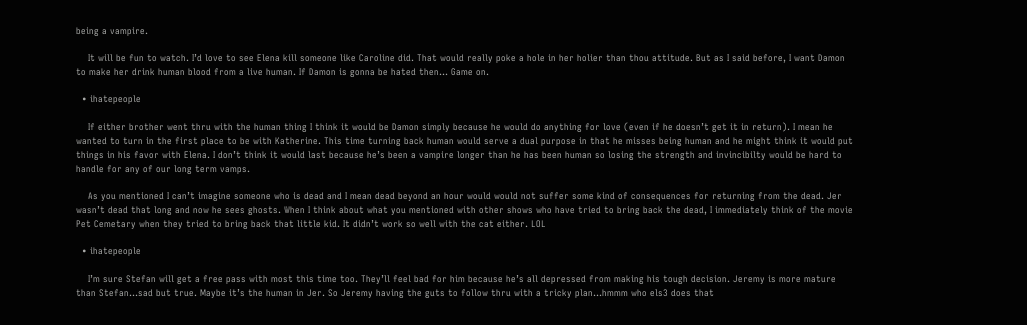being a vampire.

    It will be fun to watch. I’d love to see Elena kill someone like Caroline did. That would really poke a hole in her holier than thou attitude. But as I said before, I want Damon to make her drink human blood from a live human. If Damon is gonna be hated then… Game on.

  • ihatepeople

    If either brother went thru with the human thing I think it would be Damon simply because he would do anything for love (even if he doesn’t get it in return). I mean he wanted to turn in the first place to be with Katherine. This time turning back human would serve a dual purpose in that he misses being human and he might think it would put things in his favor with Elena. I don’t think it would last because he’s been a vampire longer than he has been human so losing the strength and invincibilty would be hard to handle for any of our long term vamps.

    As you mentioned I can’t imagine someone who is dead and I mean dead beyond an hour would would not suffer some kind of consequences for returning from the dead. Jer wasn’t dead that long and now he sees ghosts. When I think about what you mentioned with other shows who have tried to bring back the dead, I immediately think of the movie Pet Cemetary when they tried to bring back that little kid. It didn’t work so well with the cat either. LOL

  • ihatepeople

    I’m sure Stefan will get a free pass with most this time too. They’ll feel bad for him because he’s all depressed from making his tough decision. Jeremy is more mature than Stefan…sad but true. Maybe it’s the human in Jer. So Jeremy having the guts to follow thru with a tricky plan…hmmm who els3 does that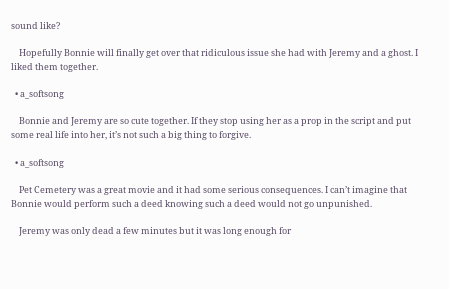sound like?

    Hopefully Bonnie will finally get over that ridiculous issue she had with Jeremy and a ghost. I liked them together.

  • a_softsong

    Bonnie and Jeremy are so cute together. If they stop using her as a prop in the script and put some real life into her, it’s not such a big thing to forgive.

  • a_softsong

    Pet Cemetery was a great movie and it had some serious consequences. I can’t imagine that Bonnie would perform such a deed knowing such a deed would not go unpunished.

    Jeremy was only dead a few minutes but it was long enough for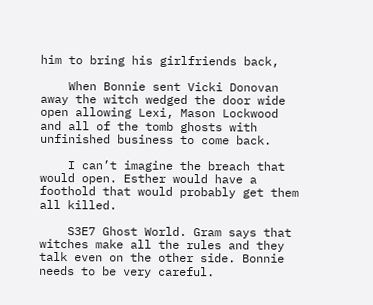him to bring his girlfriends back,

    When Bonnie sent Vicki Donovan away the witch wedged the door wide open allowing Lexi, Mason Lockwood and all of the tomb ghosts with unfinished business to come back.

    I can’t imagine the breach that would open. Esther would have a foothold that would probably get them all killed.

    S3E7 Ghost World. Gram says that witches make all the rules and they talk even on the other side. Bonnie needs to be very careful.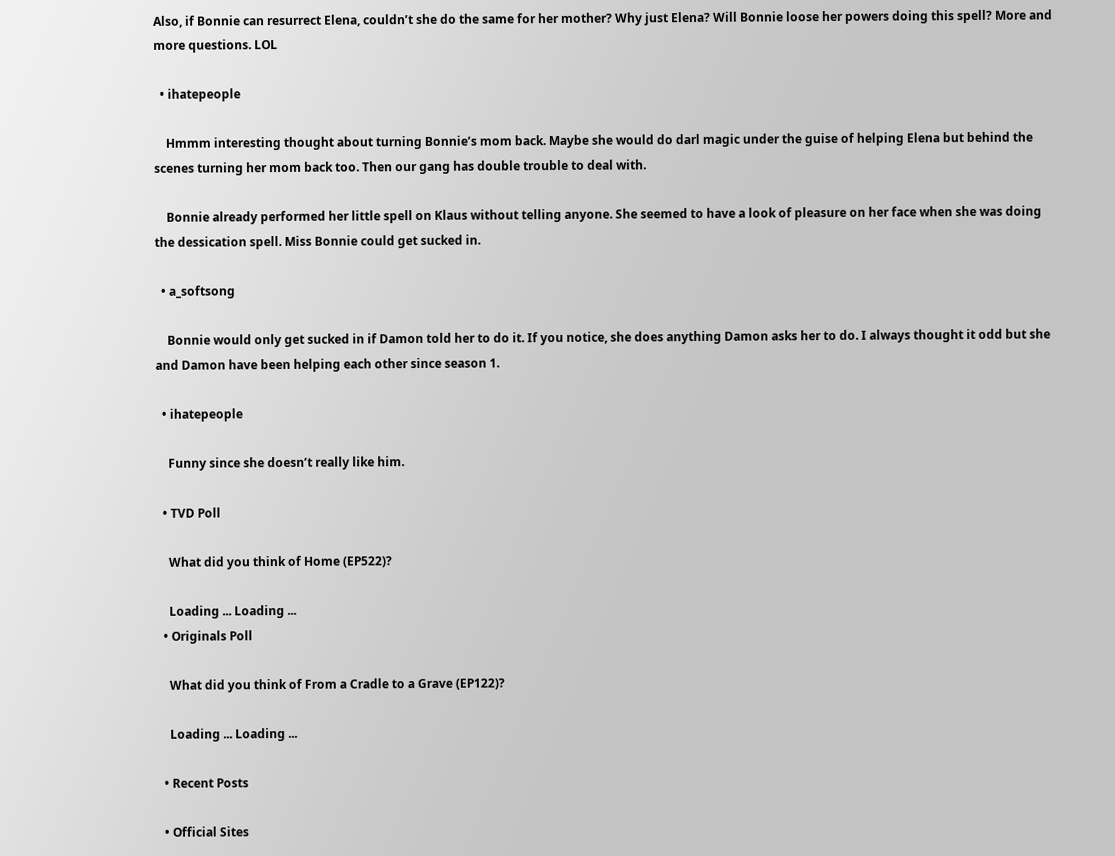Also, if Bonnie can resurrect Elena, couldn’t she do the same for her mother? Why just Elena? Will Bonnie loose her powers doing this spell? More and more questions. LOL

  • ihatepeople

    Hmmm interesting thought about turning Bonnie’s mom back. Maybe she would do darl magic under the guise of helping Elena but behind the scenes turning her mom back too. Then our gang has double trouble to deal with.

    Bonnie already performed her little spell on Klaus without telling anyone. She seemed to have a look of pleasure on her face when she was doing the dessication spell. Miss Bonnie could get sucked in.

  • a_softsong

    Bonnie would only get sucked in if Damon told her to do it. If you notice, she does anything Damon asks her to do. I always thought it odd but she and Damon have been helping each other since season 1.

  • ihatepeople

    Funny since she doesn’t really like him.

  • TVD Poll

    What did you think of Home (EP522)?

    Loading ... Loading ...
  • Originals Poll

    What did you think of From a Cradle to a Grave (EP122)?

    Loading ... Loading ...

  • Recent Posts

  • Official Sites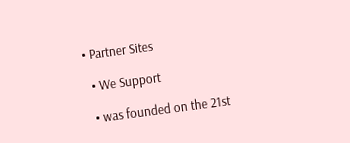• Partner Sites

  • We Support

  • was founded on the 21st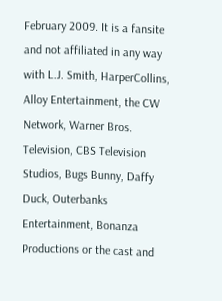February 2009. It is a fansite and not affiliated in any way with L.J. Smith, HarperCollins, Alloy Entertainment, the CW Network, Warner Bros. Television, CBS Television Studios, Bugs Bunny, Daffy Duck, Outerbanks Entertainment, Bonanza Productions or the cast and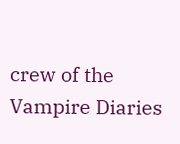crew of the Vampire Diaries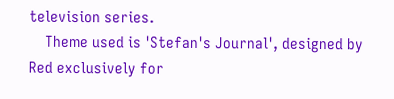television series.
    Theme used is 'Stefan's Journal', designed by Red exclusively for